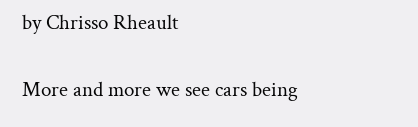by Chrisso Rheault

More and more we see cars being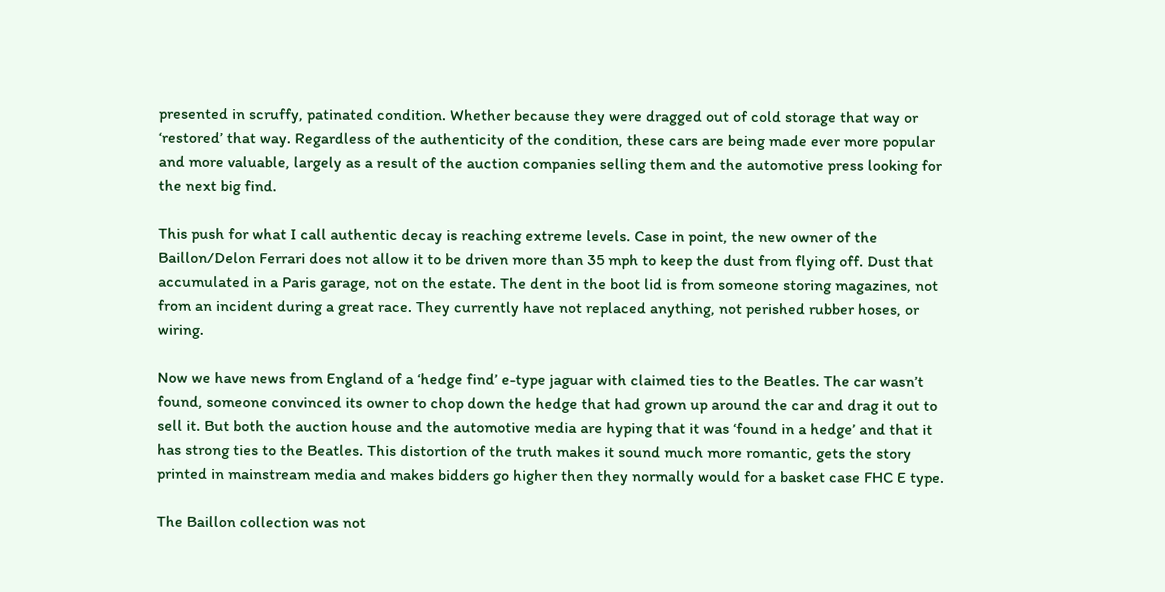presented in scruffy, patinated condition. Whether because they were dragged out of cold storage that way or ‘restored’ that way. Regardless of the authenticity of the condition, these cars are being made ever more popular and more valuable, largely as a result of the auction companies selling them and the automotive press looking for the next big find.

This push for what I call authentic decay is reaching extreme levels. Case in point, the new owner of the Baillon/Delon Ferrari does not allow it to be driven more than 35 mph to keep the dust from flying off. Dust that accumulated in a Paris garage, not on the estate. The dent in the boot lid is from someone storing magazines, not from an incident during a great race. They currently have not replaced anything, not perished rubber hoses, or wiring.

Now we have news from England of a ‘hedge find’ e-type jaguar with claimed ties to the Beatles. The car wasn’t found, someone convinced its owner to chop down the hedge that had grown up around the car and drag it out to sell it. But both the auction house and the automotive media are hyping that it was ‘found in a hedge’ and that it has strong ties to the Beatles. This distortion of the truth makes it sound much more romantic, gets the story printed in mainstream media and makes bidders go higher then they normally would for a basket case FHC E type.

The Baillon collection was not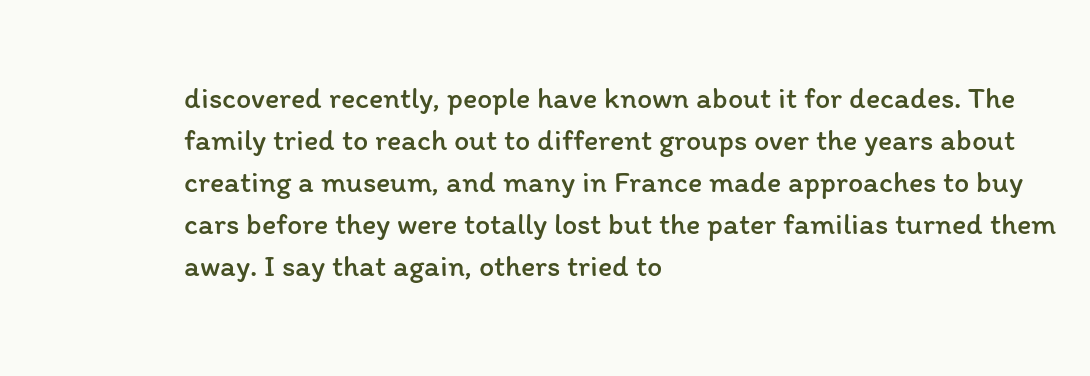discovered recently, people have known about it for decades. The family tried to reach out to different groups over the years about creating a museum, and many in France made approaches to buy cars before they were totally lost but the pater familias turned them away. I say that again, others tried to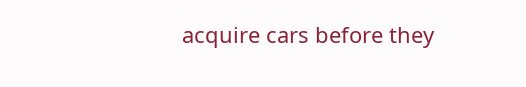acquire cars before they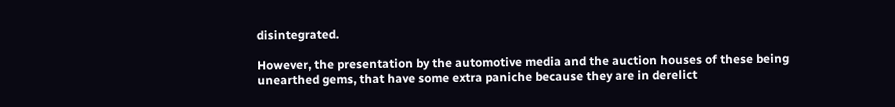disintegrated.

However, the presentation by the automotive media and the auction houses of these being unearthed gems, that have some extra paniche because they are in derelict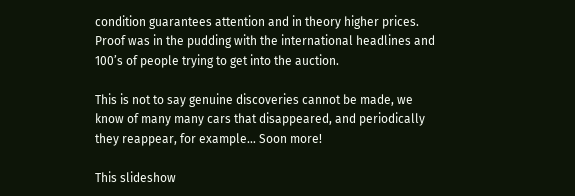condition guarantees attention and in theory higher prices. Proof was in the pudding with the international headlines and 100’s of people trying to get into the auction.

This is not to say genuine discoveries cannot be made, we know of many many cars that disappeared, and periodically they reappear, for example… Soon more!

This slideshow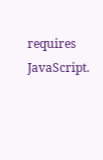requires JavaScript.